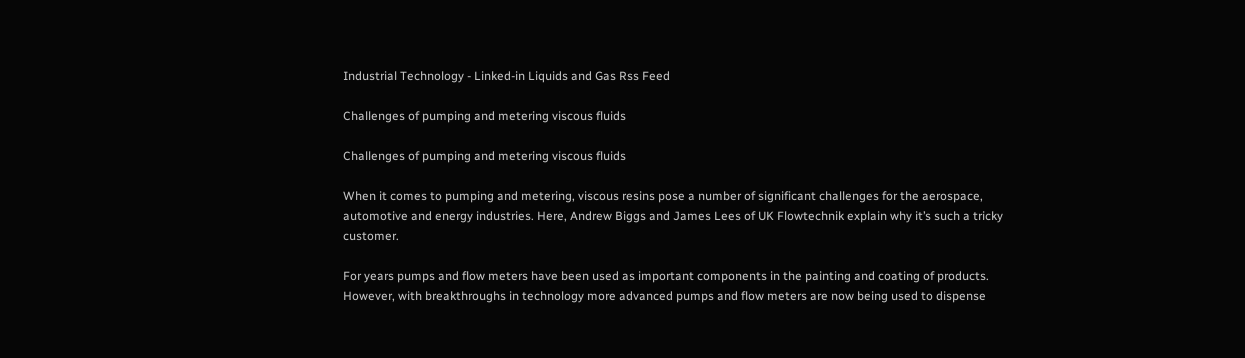Industrial Technology - Linked-in Liquids and Gas Rss Feed

Challenges of pumping and metering viscous fluids

Challenges of pumping and metering viscous fluids

When it comes to pumping and metering, viscous resins pose a number of significant challenges for the aerospace, automotive and energy industries. Here, Andrew Biggs and James Lees of UK Flowtechnik explain why it’s such a tricky customer.

For years pumps and flow meters have been used as important components in the painting and coating of products. However, with breakthroughs in technology more advanced pumps and flow meters are now being used to dispense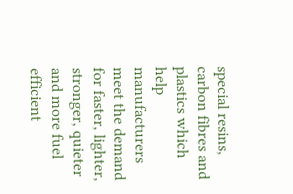special resins, carbon fibres and plastics which help manufacturers meet the demand for faster, lighter, stronger, quieter and more fuel efficient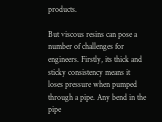products.

But viscous resins can pose a number of challenges for engineers. Firstly, its thick and sticky consistency means it loses pressure when pumped through a pipe. Any bend in the pipe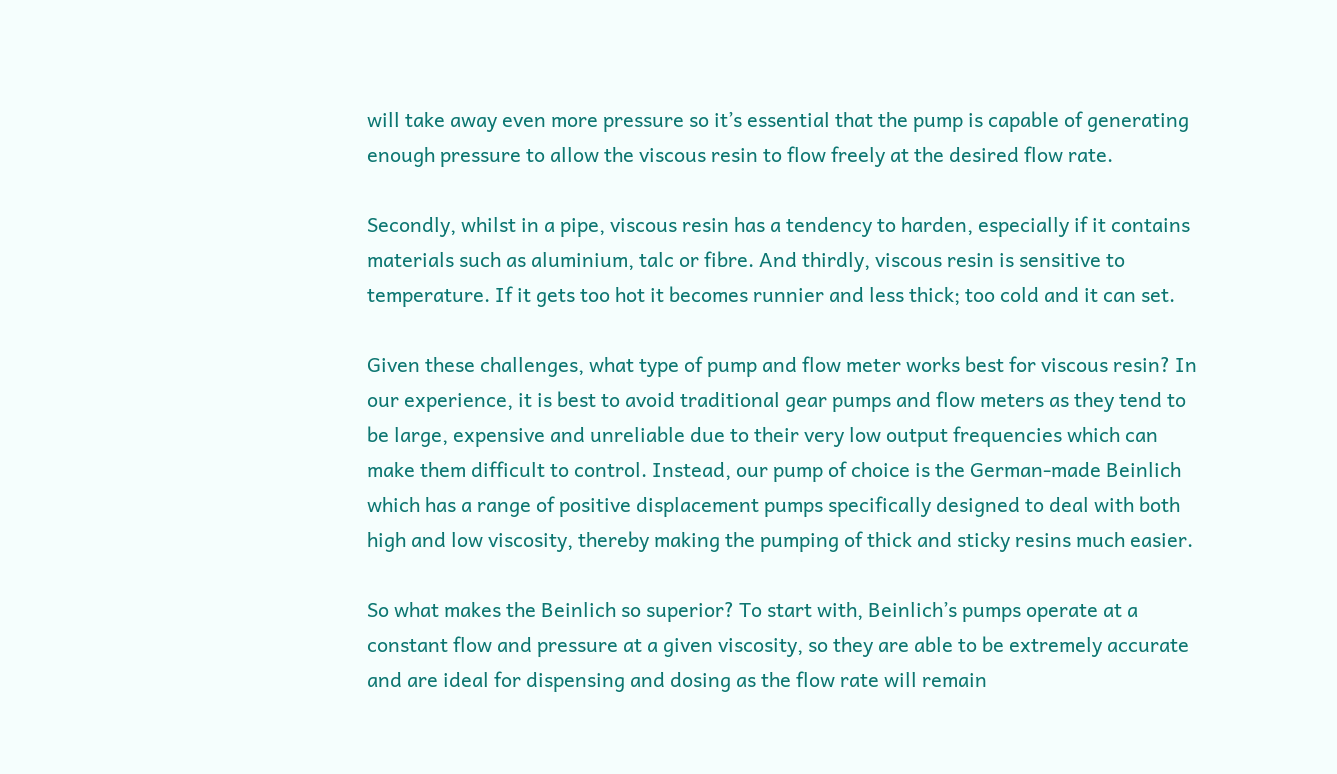will take away even more pressure so it’s essential that the pump is capable of generating enough pressure to allow the viscous resin to flow freely at the desired flow rate.

Secondly, whilst in a pipe, viscous resin has a tendency to harden, especially if it contains materials such as aluminium, talc or fibre. And thirdly, viscous resin is sensitive to temperature. If it gets too hot it becomes runnier and less thick; too cold and it can set.

Given these challenges, what type of pump and flow meter works best for viscous resin? In our experience, it is best to avoid traditional gear pumps and flow meters as they tend to be large, expensive and unreliable due to their very low output frequencies which can make them difficult to control. Instead, our pump of choice is the German-made Beinlich which has a range of positive displacement pumps specifically designed to deal with both high and low viscosity, thereby making the pumping of thick and sticky resins much easier.

So what makes the Beinlich so superior? To start with, Beinlich’s pumps operate at a constant flow and pressure at a given viscosity, so they are able to be extremely accurate and are ideal for dispensing and dosing as the flow rate will remain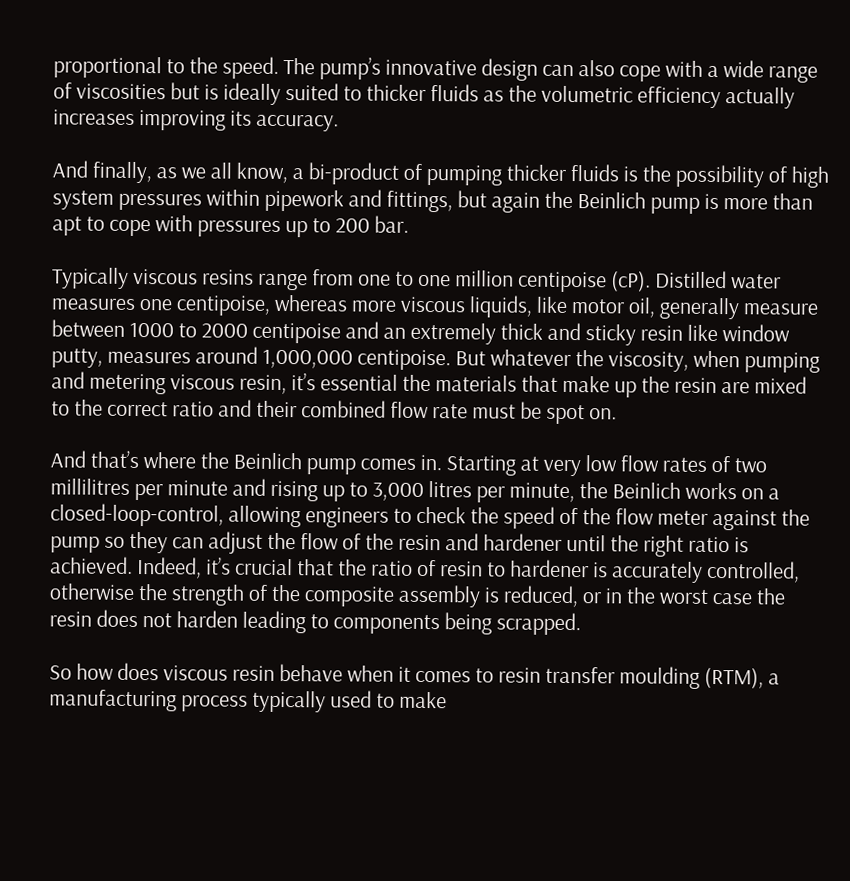proportional to the speed. The pump’s innovative design can also cope with a wide range of viscosities but is ideally suited to thicker fluids as the volumetric efficiency actually increases improving its accuracy.

And finally, as we all know, a bi-product of pumping thicker fluids is the possibility of high system pressures within pipework and fittings, but again the Beinlich pump is more than apt to cope with pressures up to 200 bar.

Typically viscous resins range from one to one million centipoise (cP). Distilled water measures one centipoise, whereas more viscous liquids, like motor oil, generally measure between 1000 to 2000 centipoise and an extremely thick and sticky resin like window putty, measures around 1,000,000 centipoise. But whatever the viscosity, when pumping and metering viscous resin, it’s essential the materials that make up the resin are mixed to the correct ratio and their combined flow rate must be spot on.

And that’s where the Beinlich pump comes in. Starting at very low flow rates of two millilitres per minute and rising up to 3,000 litres per minute, the Beinlich works on a closed-loop-control, allowing engineers to check the speed of the flow meter against the pump so they can adjust the flow of the resin and hardener until the right ratio is achieved. Indeed, it’s crucial that the ratio of resin to hardener is accurately controlled, otherwise the strength of the composite assembly is reduced, or in the worst case the resin does not harden leading to components being scrapped.

So how does viscous resin behave when it comes to resin transfer moulding (RTM), a manufacturing process typically used to make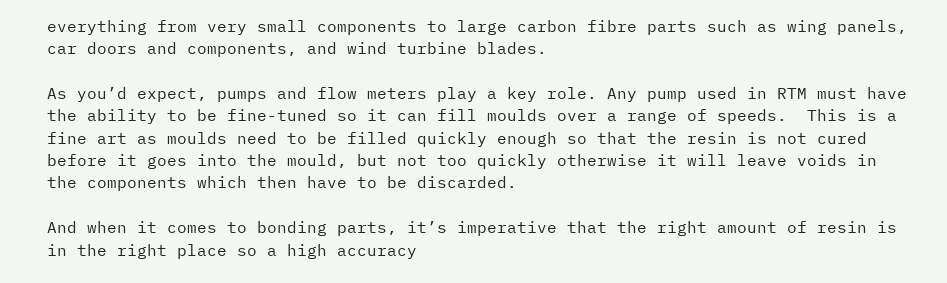everything from very small components to large carbon fibre parts such as wing panels, car doors and components, and wind turbine blades.

As you’d expect, pumps and flow meters play a key role. Any pump used in RTM must have the ability to be fine-tuned so it can fill moulds over a range of speeds.  This is a fine art as moulds need to be filled quickly enough so that the resin is not cured before it goes into the mould, but not too quickly otherwise it will leave voids in the components which then have to be discarded.

And when it comes to bonding parts, it’s imperative that the right amount of resin is in the right place so a high accuracy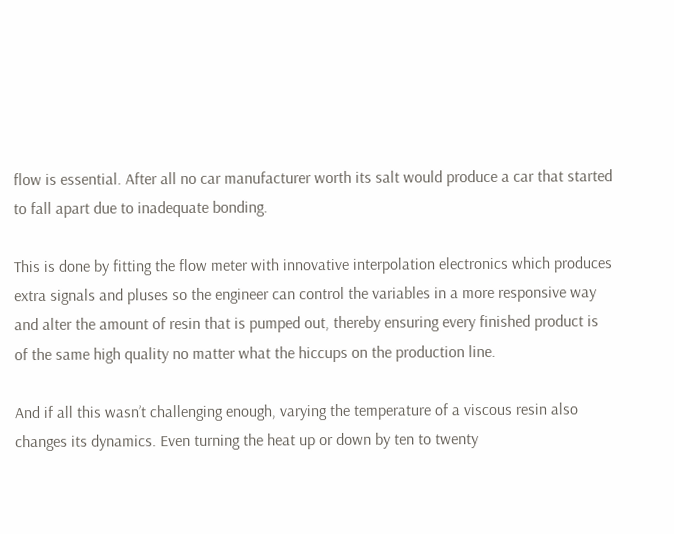flow is essential. After all no car manufacturer worth its salt would produce a car that started to fall apart due to inadequate bonding.

This is done by fitting the flow meter with innovative interpolation electronics which produces extra signals and pluses so the engineer can control the variables in a more responsive way and alter the amount of resin that is pumped out, thereby ensuring every finished product is of the same high quality no matter what the hiccups on the production line.

And if all this wasn’t challenging enough, varying the temperature of a viscous resin also changes its dynamics. Even turning the heat up or down by ten to twenty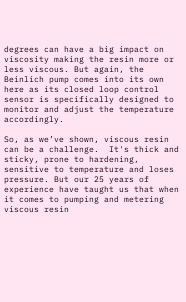degrees can have a big impact on viscosity making the resin more or less viscous. But again, the Beinlich pump comes into its own here as its closed loop control sensor is specifically designed to monitor and adjust the temperature accordingly.

So, as we’ve shown, viscous resin can be a challenge.  It's thick and sticky, prone to hardening, sensitive to temperature and loses pressure. But our 25 years of experience have taught us that when it comes to pumping and metering viscous resin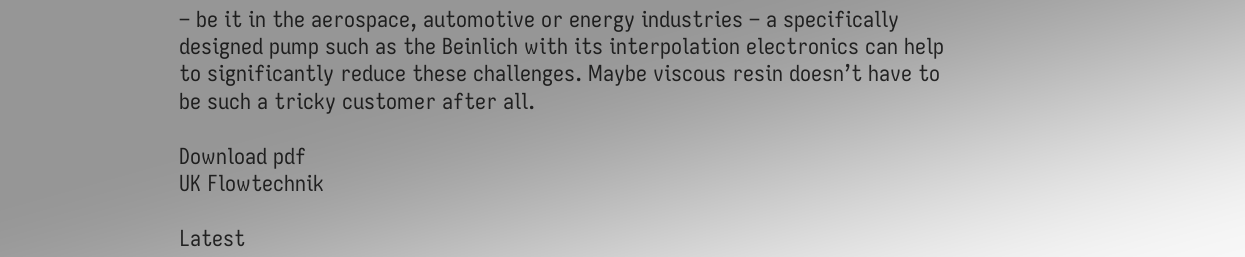– be it in the aerospace, automotive or energy industries – a specifically designed pump such as the Beinlich with its interpolation electronics can help to significantly reduce these challenges. Maybe viscous resin doesn’t have to be such a tricky customer after all.

Download pdf
UK Flowtechnik

Latest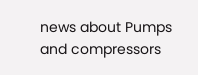news about Pumps and compressors